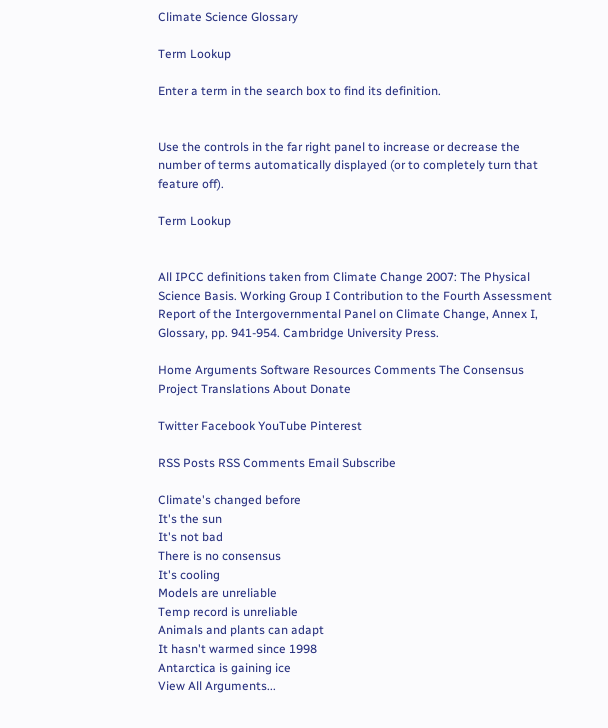Climate Science Glossary

Term Lookup

Enter a term in the search box to find its definition.


Use the controls in the far right panel to increase or decrease the number of terms automatically displayed (or to completely turn that feature off).

Term Lookup


All IPCC definitions taken from Climate Change 2007: The Physical Science Basis. Working Group I Contribution to the Fourth Assessment Report of the Intergovernmental Panel on Climate Change, Annex I, Glossary, pp. 941-954. Cambridge University Press.

Home Arguments Software Resources Comments The Consensus Project Translations About Donate

Twitter Facebook YouTube Pinterest

RSS Posts RSS Comments Email Subscribe

Climate's changed before
It's the sun
It's not bad
There is no consensus
It's cooling
Models are unreliable
Temp record is unreliable
Animals and plants can adapt
It hasn't warmed since 1998
Antarctica is gaining ice
View All Arguments...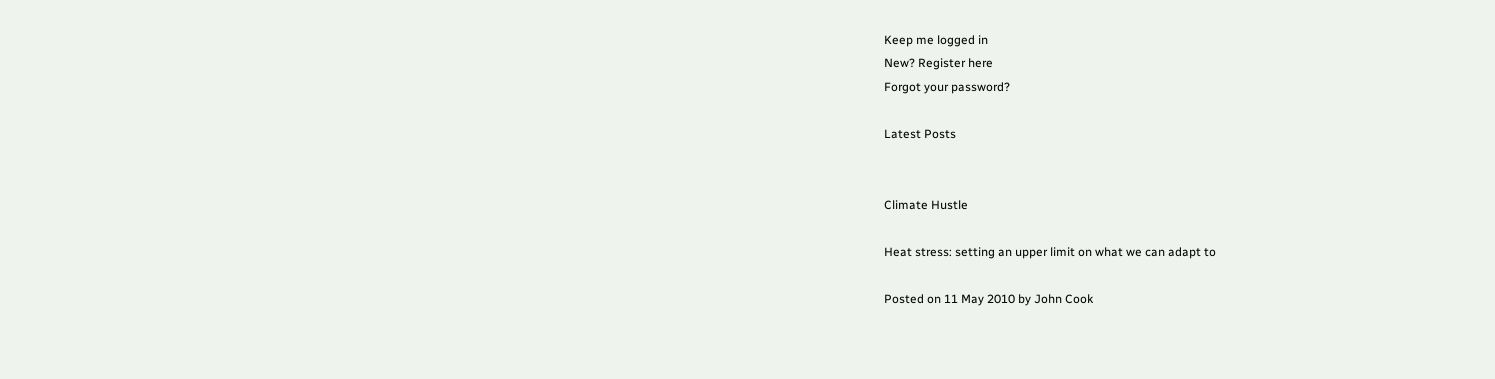Keep me logged in
New? Register here
Forgot your password?

Latest Posts


Climate Hustle

Heat stress: setting an upper limit on what we can adapt to

Posted on 11 May 2010 by John Cook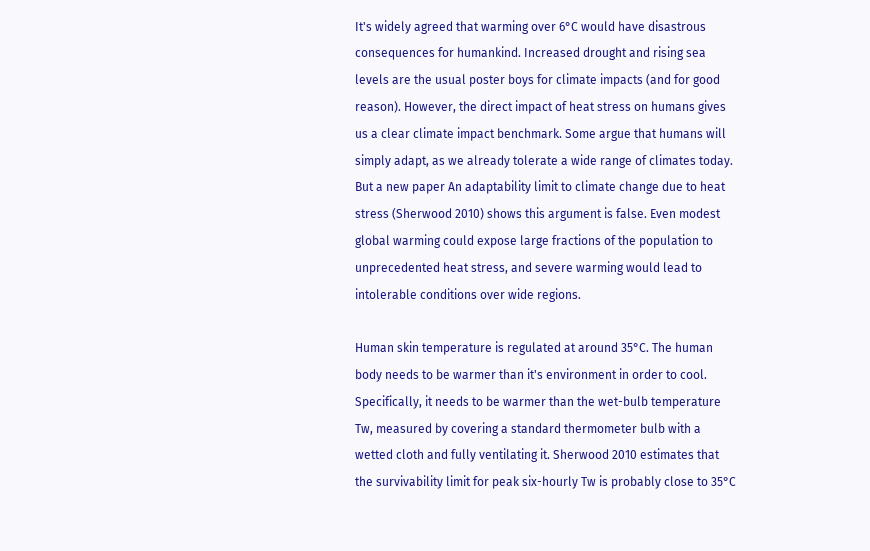It's widely agreed that warming over 6°C would have disastrous consequences for humankind. Increased drought and rising sea levels are the usual poster boys for climate impacts (and for good reason). However, the direct impact of heat stress on humans gives us a clear climate impact benchmark. Some argue that humans will simply adapt, as we already tolerate a wide range of climates today. But a new paper An adaptability limit to climate change due to heat stress (Sherwood 2010) shows this argument is false. Even modest global warming could expose large fractions of the population to unprecedented heat stress, and severe warming would lead to intolerable conditions over wide regions.

Human skin temperature is regulated at around 35°C. The human body needs to be warmer than it's environment in order to cool. Specifically, it needs to be warmer than the wet-bulb temperature Tw, measured by covering a standard thermometer bulb with a wetted cloth and fully ventilating it. Sherwood 2010 estimates that the survivability limit for peak six-hourly Tw is probably close to 35°C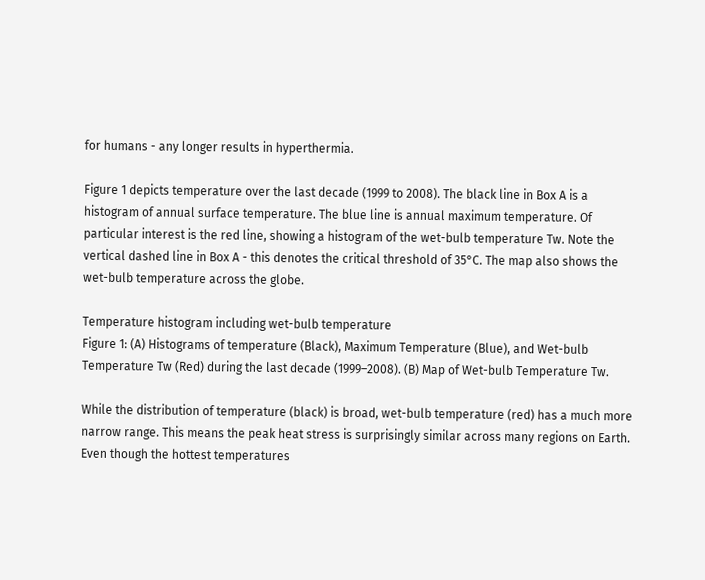for humans - any longer results in hyperthermia.

Figure 1 depicts temperature over the last decade (1999 to 2008). The black line in Box A is a histogram of annual surface temperature. The blue line is annual maximum temperature. Of particular interest is the red line, showing a histogram of the wet-bulb temperature Tw. Note the vertical dashed line in Box A - this denotes the critical threshold of 35°C. The map also shows the wet-bulb temperature across the globe.

Temperature histogram including wet-bulb temperature
Figure 1: (A) Histograms of temperature (Black), Maximum Temperature (Blue), and Wet-bulb Temperature Tw (Red) during the last decade (1999–2008). (B) Map of Wet-bulb Temperature Tw.

While the distribution of temperature (black) is broad, wet-bulb temperature (red) has a much more narrow range. This means the peak heat stress is surprisingly similar across many regions on Earth. Even though the hottest temperatures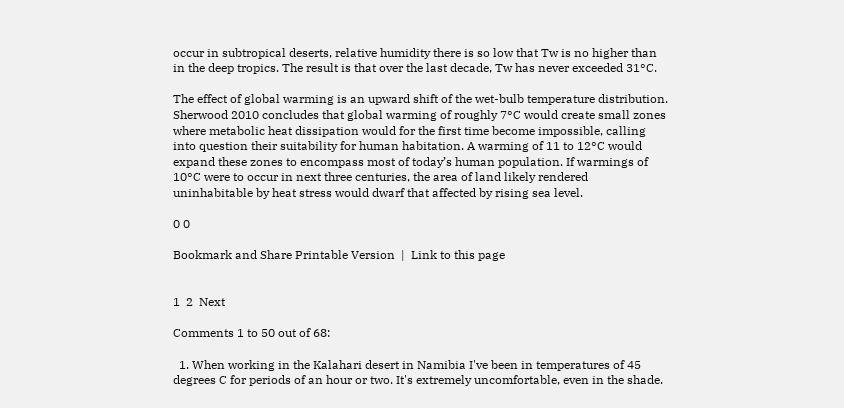occur in subtropical deserts, relative humidity there is so low that Tw is no higher than in the deep tropics. The result is that over the last decade, Tw has never exceeded 31°C.

The effect of global warming is an upward shift of the wet-bulb temperature distribution. Sherwood 2010 concludes that global warming of roughly 7°C would create small zones where metabolic heat dissipation would for the first time become impossible, calling into question their suitability for human habitation. A warming of 11 to 12°C would expand these zones to encompass most of today’s human population. If warmings of 10°C were to occur in next three centuries, the area of land likely rendered uninhabitable by heat stress would dwarf that affected by rising sea level.

0 0

Bookmark and Share Printable Version  |  Link to this page


1  2  Next

Comments 1 to 50 out of 68:

  1. When working in the Kalahari desert in Namibia I've been in temperatures of 45 degrees C for periods of an hour or two. It's extremely uncomfortable, even in the shade.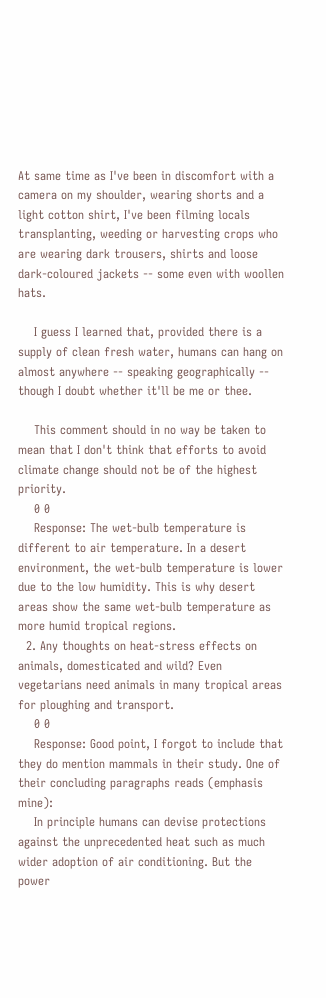At same time as I've been in discomfort with a camera on my shoulder, wearing shorts and a light cotton shirt, I've been filming locals transplanting, weeding or harvesting crops who are wearing dark trousers, shirts and loose dark-coloured jackets -- some even with woollen hats.

    I guess I learned that, provided there is a supply of clean fresh water, humans can hang on almost anywhere -- speaking geographically -- though I doubt whether it'll be me or thee.

    This comment should in no way be taken to mean that I don't think that efforts to avoid climate change should not be of the highest priority.
    0 0
    Response: The wet-bulb temperature is different to air temperature. In a desert environment, the wet-bulb temperature is lower due to the low humidity. This is why desert areas show the same wet-bulb temperature as more humid tropical regions.
  2. Any thoughts on heat-stress effects on animals, domesticated and wild? Even vegetarians need animals in many tropical areas for ploughing and transport.
    0 0
    Response: Good point, I forgot to include that they do mention mammals in their study. One of their concluding paragraphs reads (emphasis mine):
    In principle humans can devise protections against the unprecedented heat such as much wider adoption of air conditioning. But the power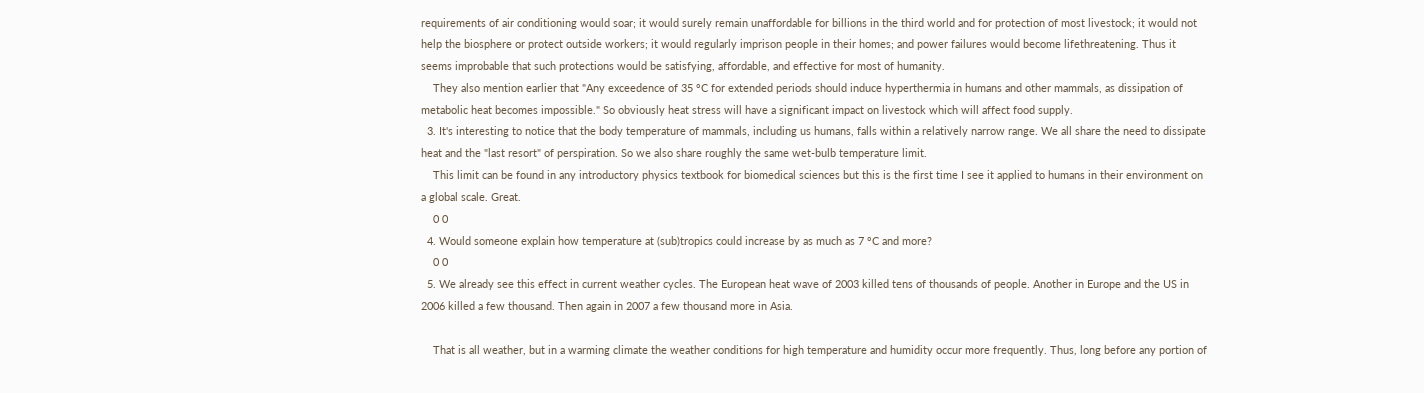requirements of air conditioning would soar; it would surely remain unaffordable for billions in the third world and for protection of most livestock; it would not help the biosphere or protect outside workers; it would regularly imprison people in their homes; and power failures would become lifethreatening. Thus it seems improbable that such protections would be satisfying, affordable, and effective for most of humanity.
    They also mention earlier that "Any exceedence of 35 °C for extended periods should induce hyperthermia in humans and other mammals, as dissipation of metabolic heat becomes impossible." So obviously heat stress will have a significant impact on livestock which will affect food supply.
  3. It's interesting to notice that the body temperature of mammals, including us humans, falls within a relatively narrow range. We all share the need to dissipate heat and the "last resort" of perspiration. So we also share roughly the same wet-bulb temperature limit.
    This limit can be found in any introductory physics textbook for biomedical sciences but this is the first time I see it applied to humans in their environment on a global scale. Great.
    0 0
  4. Would someone explain how temperature at (sub)tropics could increase by as much as 7 °C and more?
    0 0
  5. We already see this effect in current weather cycles. The European heat wave of 2003 killed tens of thousands of people. Another in Europe and the US in 2006 killed a few thousand. Then again in 2007 a few thousand more in Asia.

    That is all weather, but in a warming climate the weather conditions for high temperature and humidity occur more frequently. Thus, long before any portion of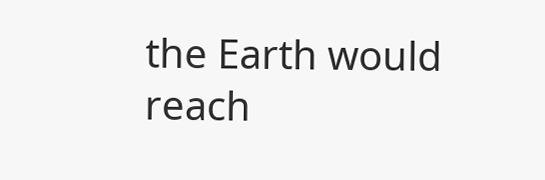the Earth would reach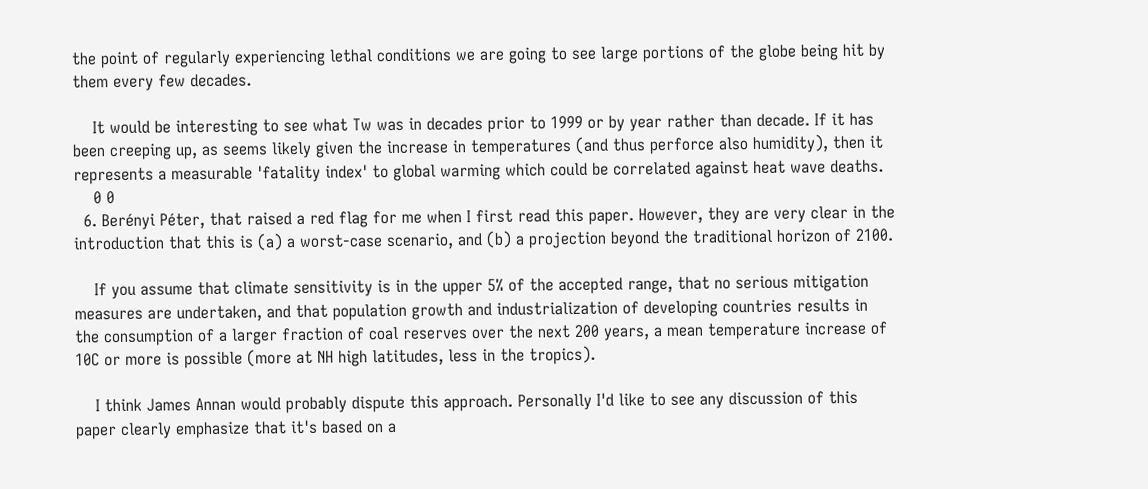the point of regularly experiencing lethal conditions we are going to see large portions of the globe being hit by them every few decades.

    It would be interesting to see what Tw was in decades prior to 1999 or by year rather than decade. If it has been creeping up, as seems likely given the increase in temperatures (and thus perforce also humidity), then it represents a measurable 'fatality index' to global warming which could be correlated against heat wave deaths.
    0 0
  6. Berényi Péter, that raised a red flag for me when I first read this paper. However, they are very clear in the introduction that this is (a) a worst-case scenario, and (b) a projection beyond the traditional horizon of 2100.

    If you assume that climate sensitivity is in the upper 5% of the accepted range, that no serious mitigation measures are undertaken, and that population growth and industrialization of developing countries results in the consumption of a larger fraction of coal reserves over the next 200 years, a mean temperature increase of 10C or more is possible (more at NH high latitudes, less in the tropics).

    I think James Annan would probably dispute this approach. Personally I'd like to see any discussion of this paper clearly emphasize that it's based on a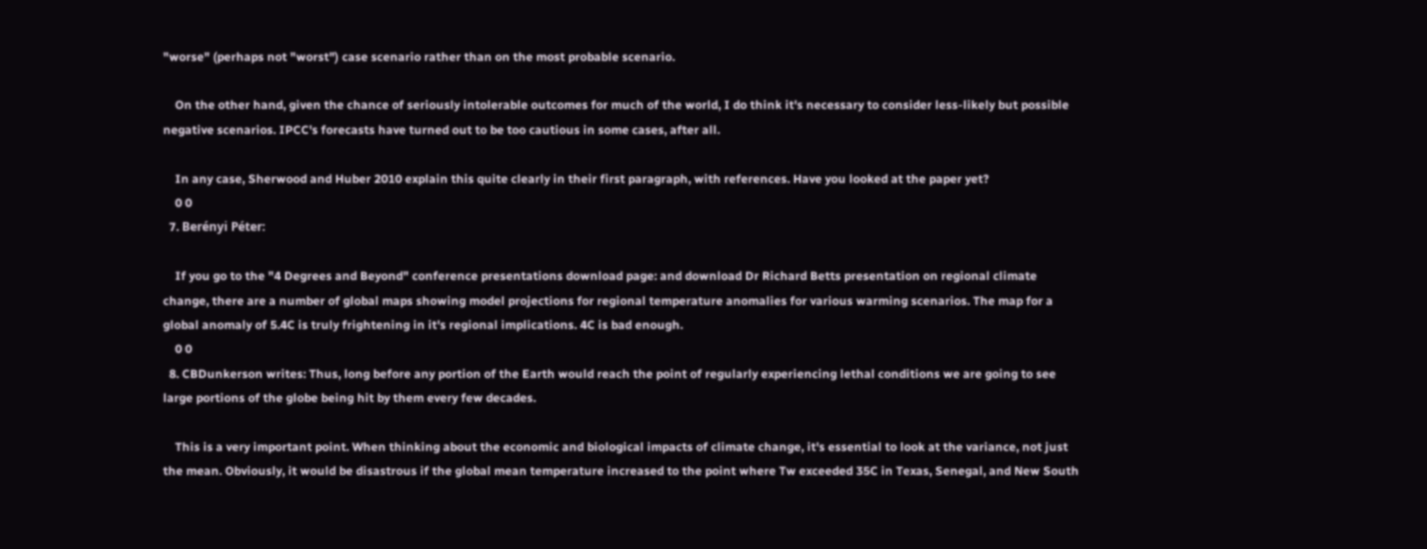"worse" (perhaps not "worst") case scenario rather than on the most probable scenario.

    On the other hand, given the chance of seriously intolerable outcomes for much of the world, I do think it's necessary to consider less-likely but possible negative scenarios. IPCC's forecasts have turned out to be too cautious in some cases, after all.

    In any case, Sherwood and Huber 2010 explain this quite clearly in their first paragraph, with references. Have you looked at the paper yet?
    0 0
  7. Berényi Péter:

    If you go to the "4 Degrees and Beyond" conference presentations download page: and download Dr Richard Betts presentation on regional climate change, there are a number of global maps showing model projections for regional temperature anomalies for various warming scenarios. The map for a global anomaly of 5.4C is truly frightening in it's regional implications. 4C is bad enough.
    0 0
  8. CBDunkerson writes: Thus, long before any portion of the Earth would reach the point of regularly experiencing lethal conditions we are going to see large portions of the globe being hit by them every few decades.

    This is a very important point. When thinking about the economic and biological impacts of climate change, it's essential to look at the variance, not just the mean. Obviously, it would be disastrous if the global mean temperature increased to the point where Tw exceeded 35C in Texas, Senegal, and New South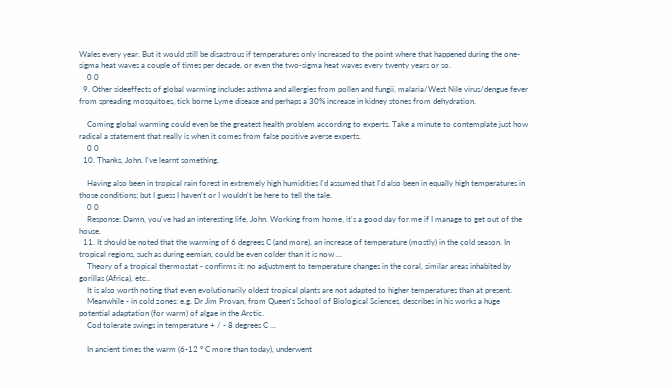Wales every year. But it would still be disastrous if temperatures only increased to the point where that happened during the one-sigma heat waves a couple of times per decade, or even the two-sigma heat waves every twenty years or so.
    0 0
  9. Other sideeffects of global warming includes asthma and allergies from pollen and fungii, malaria/West Nile virus/dengue fever from spreading mosquitoes, tick borne Lyme disease and perhaps a 30% increase in kidney stones from dehydration.

    Coming global warming could even be the greatest health problem according to experts. Take a minute to contemplate just how radical a statement that really is when it comes from false positive averse experts.
    0 0
  10. Thanks, John. I've learnt something.

    Having also been in tropical rain forest in extremely high humidities I'd assumed that I'd also been in equally high temperatures in those conditions; but I guess I haven't or I wouldn't be here to tell the tale.
    0 0
    Response: Damn, you've had an interesting life, John. Working from home, it's a good day for me if I manage to get out of the house.
  11. It should be noted that the warming of 6 degrees C (and more), an increase of temperature (mostly) in the cold season. In tropical regions, such as during eemian, could be even colder than it is now ...
    Theory of a tropical thermostat - confirms it: no adjustment to temperature changes in the coral, similar areas inhabited by gorillas (Africa), etc..
    It is also worth noting that even evolutionarily oldest tropical plants are not adapted to higher temperatures than at present.
    Meanwhile - in cold zones: e.g. Dr Jim Provan, from Queen's School of Biological Sciences, describes in his works a huge potential adaptation (for warm) of algae in the Arctic.
    Cod tolerate swings in temperature + / - 8 degrees C ...

    In ancient times the warm (6-12 ° C more than today), underwent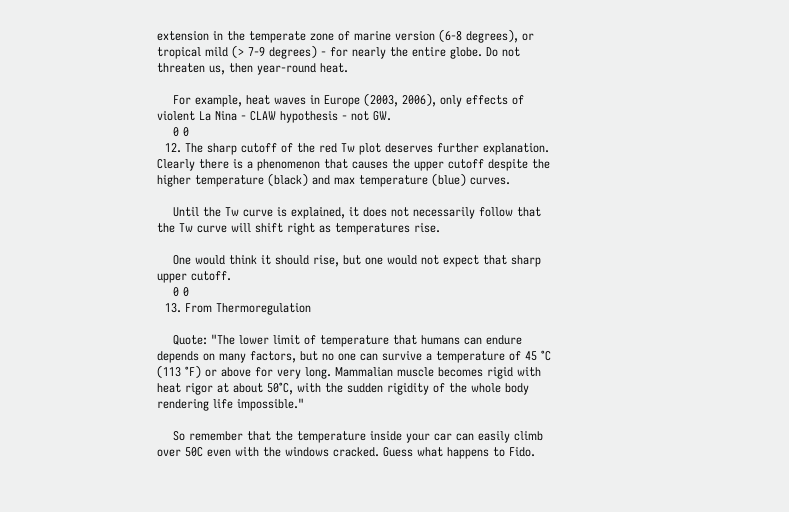extension in the temperate zone of marine version (6-8 degrees), or tropical mild (> 7-9 degrees) - for nearly the entire globe. Do not threaten us, then year-round heat.

    For example, heat waves in Europe (2003, 2006), only effects of violent La Nina - CLAW hypothesis - not GW.
    0 0
  12. The sharp cutoff of the red Tw plot deserves further explanation. Clearly there is a phenomenon that causes the upper cutoff despite the higher temperature (black) and max temperature (blue) curves.

    Until the Tw curve is explained, it does not necessarily follow that the Tw curve will shift right as temperatures rise.

    One would think it should rise, but one would not expect that sharp upper cutoff.
    0 0
  13. From Thermoregulation

    Quote: "The lower limit of temperature that humans can endure depends on many factors, but no one can survive a temperature of 45 °C (113 °F) or above for very long. Mammalian muscle becomes rigid with heat rigor at about 50°C, with the sudden rigidity of the whole body rendering life impossible."

    So remember that the temperature inside your car can easily climb over 50C even with the windows cracked. Guess what happens to Fido.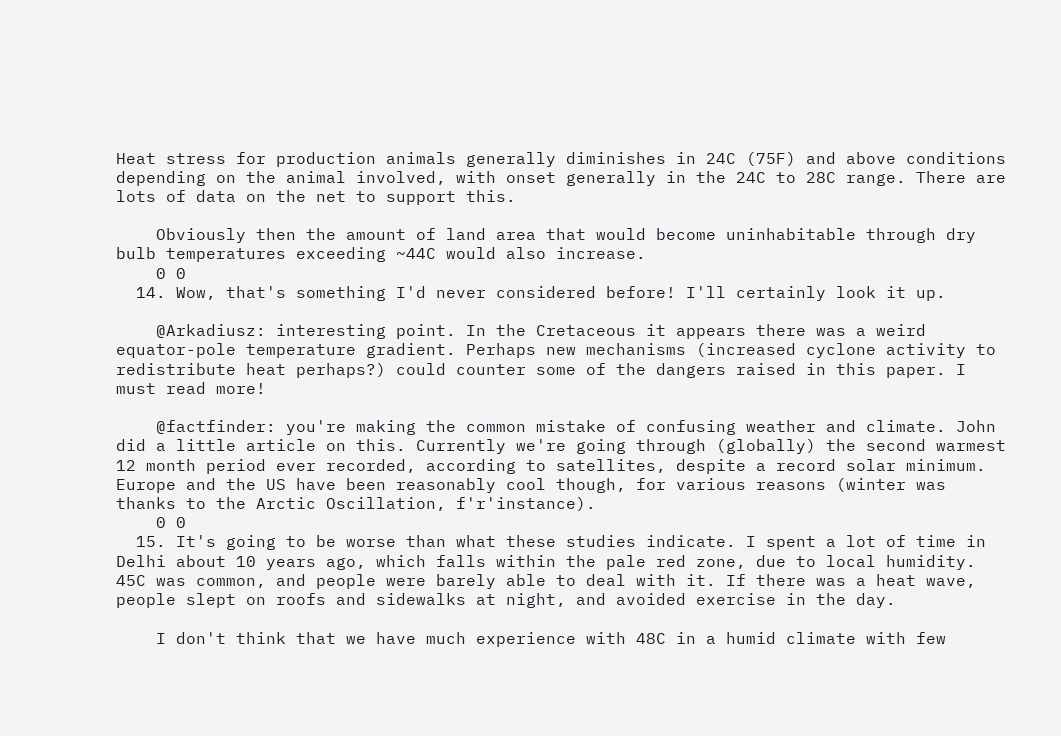Heat stress for production animals generally diminishes in 24C (75F) and above conditions depending on the animal involved, with onset generally in the 24C to 28C range. There are lots of data on the net to support this.

    Obviously then the amount of land area that would become uninhabitable through dry bulb temperatures exceeding ~44C would also increase.
    0 0
  14. Wow, that's something I'd never considered before! I'll certainly look it up.

    @Arkadiusz: interesting point. In the Cretaceous it appears there was a weird equator-pole temperature gradient. Perhaps new mechanisms (increased cyclone activity to redistribute heat perhaps?) could counter some of the dangers raised in this paper. I must read more!

    @factfinder: you're making the common mistake of confusing weather and climate. John did a little article on this. Currently we're going through (globally) the second warmest 12 month period ever recorded, according to satellites, despite a record solar minimum. Europe and the US have been reasonably cool though, for various reasons (winter was thanks to the Arctic Oscillation, f'r'instance).
    0 0
  15. It's going to be worse than what these studies indicate. I spent a lot of time in Delhi about 10 years ago, which falls within the pale red zone, due to local humidity. 45C was common, and people were barely able to deal with it. If there was a heat wave, people slept on roofs and sidewalks at night, and avoided exercise in the day.

    I don't think that we have much experience with 48C in a humid climate with few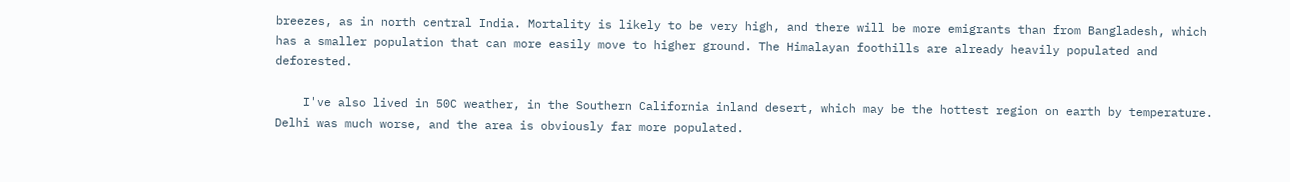breezes, as in north central India. Mortality is likely to be very high, and there will be more emigrants than from Bangladesh, which has a smaller population that can more easily move to higher ground. The Himalayan foothills are already heavily populated and deforested.

    I've also lived in 50C weather, in the Southern California inland desert, which may be the hottest region on earth by temperature. Delhi was much worse, and the area is obviously far more populated.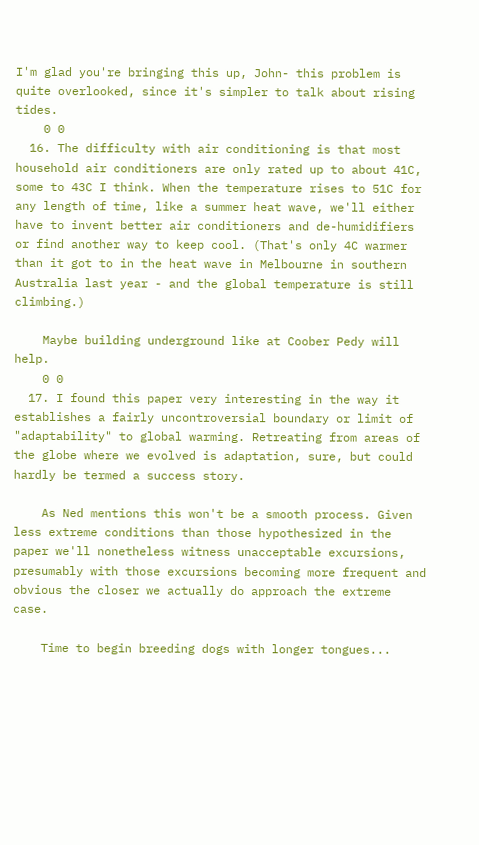I'm glad you're bringing this up, John- this problem is quite overlooked, since it's simpler to talk about rising tides.
    0 0
  16. The difficulty with air conditioning is that most household air conditioners are only rated up to about 41C, some to 43C I think. When the temperature rises to 51C for any length of time, like a summer heat wave, we'll either have to invent better air conditioners and de-humidifiers or find another way to keep cool. (That's only 4C warmer than it got to in the heat wave in Melbourne in southern Australia last year - and the global temperature is still climbing.)

    Maybe building underground like at Coober Pedy will help.
    0 0
  17. I found this paper very interesting in the way it establishes a fairly uncontroversial boundary or limit of "adaptability" to global warming. Retreating from areas of the globe where we evolved is adaptation, sure, but could hardly be termed a success story.

    As Ned mentions this won't be a smooth process. Given less extreme conditions than those hypothesized in the paper we'll nonetheless witness unacceptable excursions, presumably with those excursions becoming more frequent and obvious the closer we actually do approach the extreme case.

    Time to begin breeding dogs with longer tongues...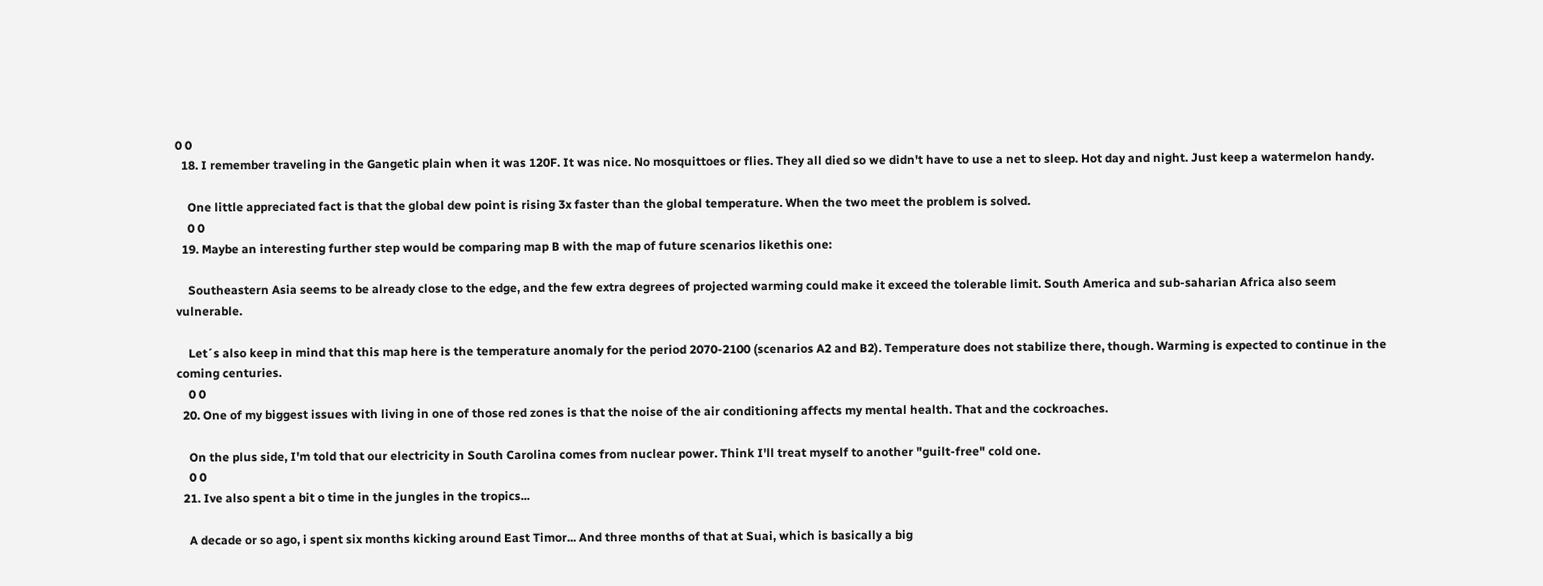0 0
  18. I remember traveling in the Gangetic plain when it was 120F. It was nice. No mosquittoes or flies. They all died so we didn't have to use a net to sleep. Hot day and night. Just keep a watermelon handy.

    One little appreciated fact is that the global dew point is rising 3x faster than the global temperature. When the two meet the problem is solved.
    0 0
  19. Maybe an interesting further step would be comparing map B with the map of future scenarios likethis one:

    Southeastern Asia seems to be already close to the edge, and the few extra degrees of projected warming could make it exceed the tolerable limit. South America and sub-saharian Africa also seem vulnerable.

    Let´s also keep in mind that this map here is the temperature anomaly for the period 2070-2100 (scenarios A2 and B2). Temperature does not stabilize there, though. Warming is expected to continue in the coming centuries.
    0 0
  20. One of my biggest issues with living in one of those red zones is that the noise of the air conditioning affects my mental health. That and the cockroaches.

    On the plus side, I'm told that our electricity in South Carolina comes from nuclear power. Think I'll treat myself to another "guilt-free" cold one.
    0 0
  21. Ive also spent a bit o time in the jungles in the tropics...

    A decade or so ago, i spent six months kicking around East Timor... And three months of that at Suai, which is basically a big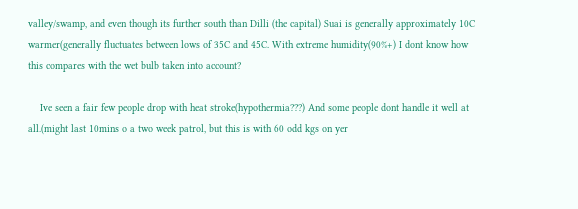valley/swamp, and even though its further south than Dilli (the capital) Suai is generally approximately 10C warmer(generally fluctuates between lows of 35C and 45C. With extreme humidity(90%+) I dont know how this compares with the wet bulb taken into account?

    Ive seen a fair few people drop with heat stroke(hypothermia???) And some people dont handle it well at all.(might last 10mins o a two week patrol, but this is with 60 odd kgs on yer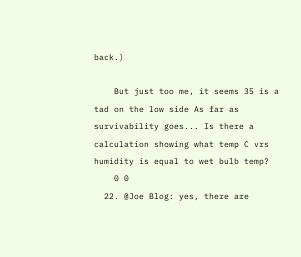back.)

    But just too me, it seems 35 is a tad on the low side As far as survivability goes... Is there a calculation showing what temp C vrs humidity is equal to wet bulb temp?
    0 0
  22. @Joe Blog: yes, there are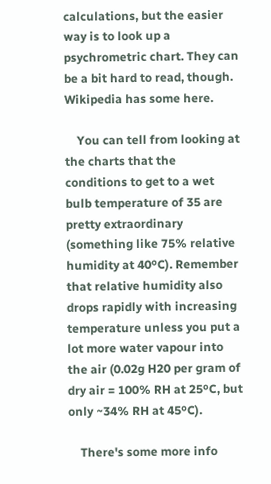calculations, but the easier way is to look up a psychrometric chart. They can be a bit hard to read, though. Wikipedia has some here.

    You can tell from looking at the charts that the conditions to get to a wet bulb temperature of 35 are pretty extraordinary (something like 75% relative humidity at 40ºC). Remember that relative humidity also drops rapidly with increasing temperature unless you put a lot more water vapour into the air (0.02g H20 per gram of dry air = 100% RH at 25ºC, but only ~34% RH at 45ºC).

    There's some more info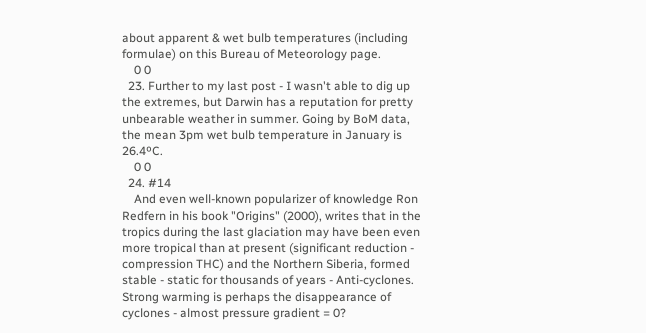about apparent & wet bulb temperatures (including formulae) on this Bureau of Meteorology page.
    0 0
  23. Further to my last post - I wasn't able to dig up the extremes, but Darwin has a reputation for pretty unbearable weather in summer. Going by BoM data, the mean 3pm wet bulb temperature in January is 26.4ºC.
    0 0
  24. #14
    And even well-known popularizer of knowledge Ron Redfern in his book "Origins" (2000), writes that in the tropics during the last glaciation may have been even more tropical than at present (significant reduction - compression THC) and the Northern Siberia, formed stable - static for thousands of years - Anti-cyclones. Strong warming is perhaps the disappearance of cyclones - almost pressure gradient = 0?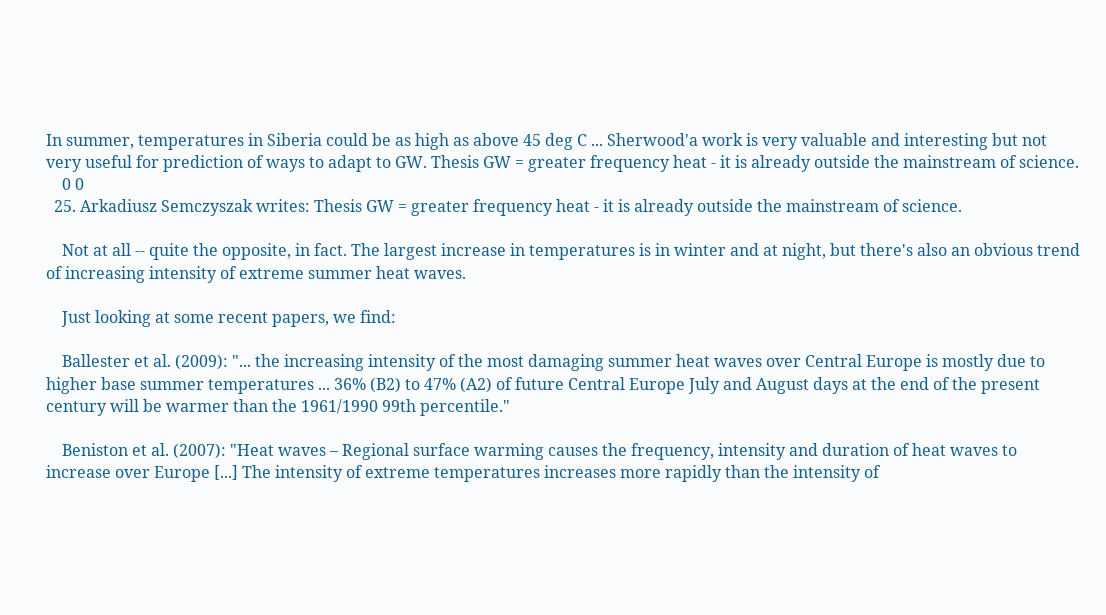In summer, temperatures in Siberia could be as high as above 45 deg C ... Sherwood'a work is very valuable and interesting but not very useful for prediction of ways to adapt to GW. Thesis GW = greater frequency heat - it is already outside the mainstream of science.
    0 0
  25. Arkadiusz Semczyszak writes: Thesis GW = greater frequency heat - it is already outside the mainstream of science.

    Not at all -- quite the opposite, in fact. The largest increase in temperatures is in winter and at night, but there's also an obvious trend of increasing intensity of extreme summer heat waves.

    Just looking at some recent papers, we find:

    Ballester et al. (2009): "... the increasing intensity of the most damaging summer heat waves over Central Europe is mostly due to higher base summer temperatures ... 36% (B2) to 47% (A2) of future Central Europe July and August days at the end of the present century will be warmer than the 1961/1990 99th percentile."

    Beniston et al. (2007): "Heat waves – Regional surface warming causes the frequency, intensity and duration of heat waves to increase over Europe [...] The intensity of extreme temperatures increases more rapidly than the intensity of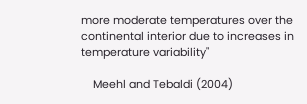more moderate temperatures over the continental interior due to increases in temperature variability"

    Meehl and Tebaldi (2004)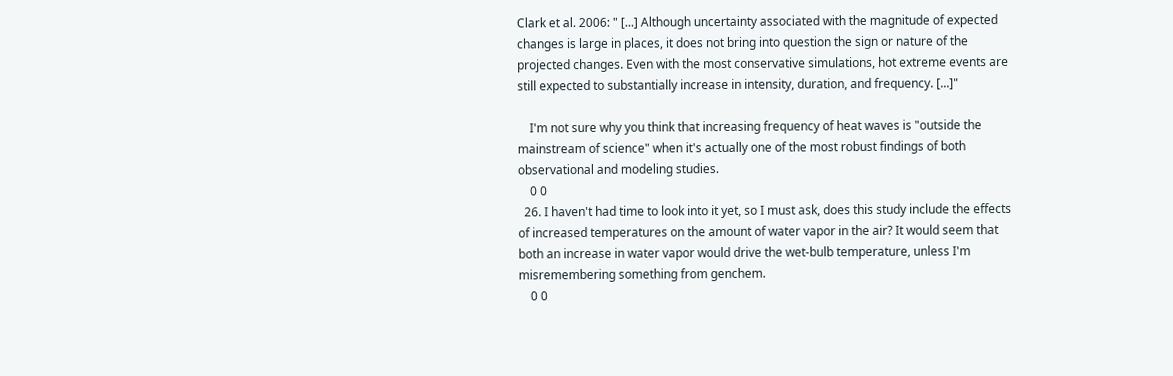Clark et al. 2006: " [...] Although uncertainty associated with the magnitude of expected changes is large in places, it does not bring into question the sign or nature of the projected changes. Even with the most conservative simulations, hot extreme events are still expected to substantially increase in intensity, duration, and frequency. [...]"

    I'm not sure why you think that increasing frequency of heat waves is "outside the mainstream of science" when it's actually one of the most robust findings of both observational and modeling studies.
    0 0
  26. I haven't had time to look into it yet, so I must ask, does this study include the effects of increased temperatures on the amount of water vapor in the air? It would seem that both an increase in water vapor would drive the wet-bulb temperature, unless I'm misremembering something from genchem.
    0 0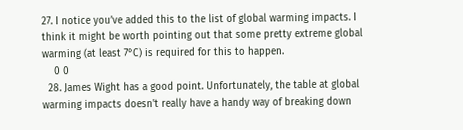27. I notice you’ve added this to the list of global warming impacts. I think it might be worth pointing out that some pretty extreme global warming (at least 7°C) is required for this to happen.
    0 0
  28. James Wight has a good point. Unfortunately, the table at global warming impacts doesn't really have a handy way of breaking down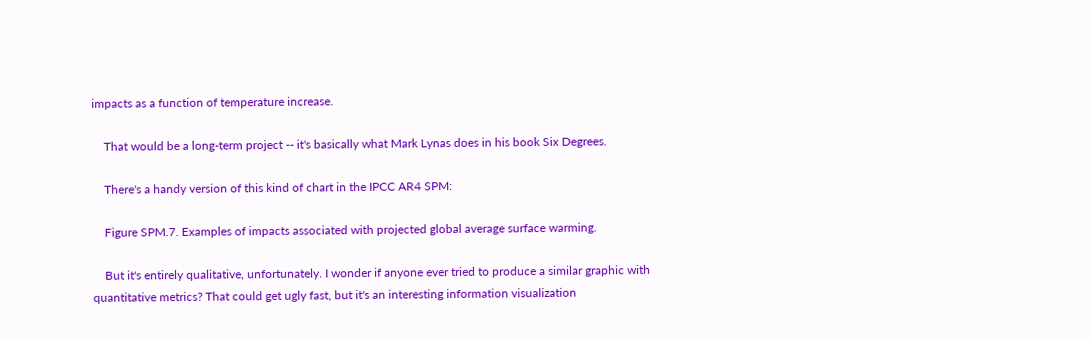impacts as a function of temperature increase.

    That would be a long-term project -- it's basically what Mark Lynas does in his book Six Degrees.

    There's a handy version of this kind of chart in the IPCC AR4 SPM:

    Figure SPM.7. Examples of impacts associated with projected global average surface warming.

    But it's entirely qualitative, unfortunately. I wonder if anyone ever tried to produce a similar graphic with quantitative metrics? That could get ugly fast, but it's an interesting information visualization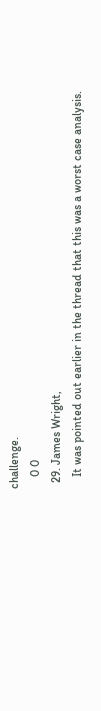challenge.
    0 0
  29. James Wright,
    It was pointed out earlier in the thread that this was a worst case analysis.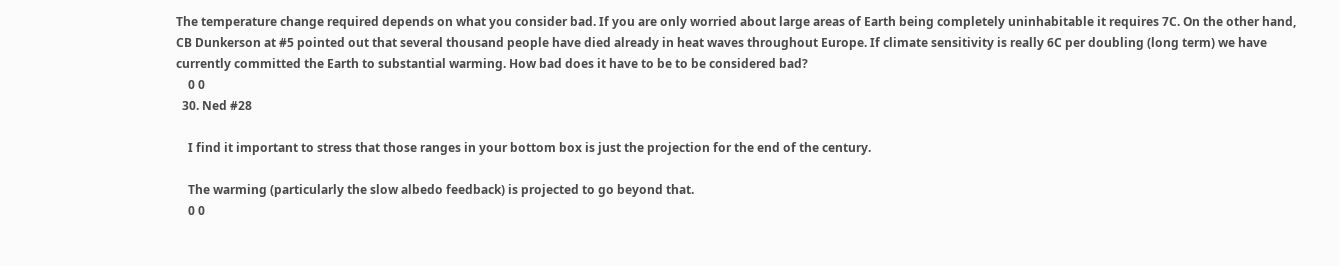The temperature change required depends on what you consider bad. If you are only worried about large areas of Earth being completely uninhabitable it requires 7C. On the other hand, CB Dunkerson at #5 pointed out that several thousand people have died already in heat waves throughout Europe. If climate sensitivity is really 6C per doubling (long term) we have currently committed the Earth to substantial warming. How bad does it have to be to be considered bad?
    0 0
  30. Ned #28

    I find it important to stress that those ranges in your bottom box is just the projection for the end of the century.

    The warming (particularly the slow albedo feedback) is projected to go beyond that.
    0 0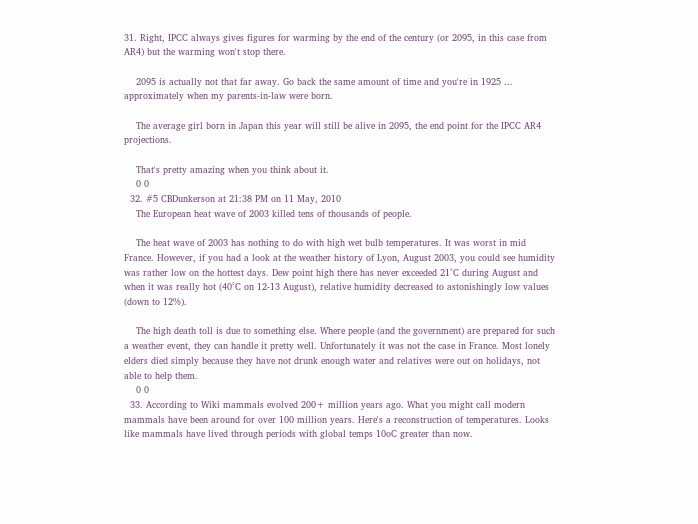31. Right, IPCC always gives figures for warming by the end of the century (or 2095, in this case from AR4) but the warming won't stop there.

    2095 is actually not that far away. Go back the same amount of time and you're in 1925 ... approximately when my parents-in-law were born.

    The average girl born in Japan this year will still be alive in 2095, the end point for the IPCC AR4 projections.

    That's pretty amazing when you think about it.
    0 0
  32. #5 CBDunkerson at 21:38 PM on 11 May, 2010
    The European heat wave of 2003 killed tens of thousands of people.

    The heat wave of 2003 has nothing to do with high wet bulb temperatures. It was worst in mid France. However, if you had a look at the weather history of Lyon, August 2003, you could see humidity was rather low on the hottest days. Dew point high there has never exceeded 21°C during August and when it was really hot (40°C on 12-13 August), relative humidity decreased to astonishingly low values (down to 12%).

    The high death toll is due to something else. Where people (and the government) are prepared for such a weather event, they can handle it pretty well. Unfortunately it was not the case in France. Most lonely elders died simply because they have not drunk enough water and relatives were out on holidays, not able to help them.
    0 0
  33. According to Wiki mammals evolved 200+ million years ago. What you might call modern mammals have been around for over 100 million years. Here's a reconstruction of temperatures. Looks like mammals have lived through periods with global temps 10oC greater than now.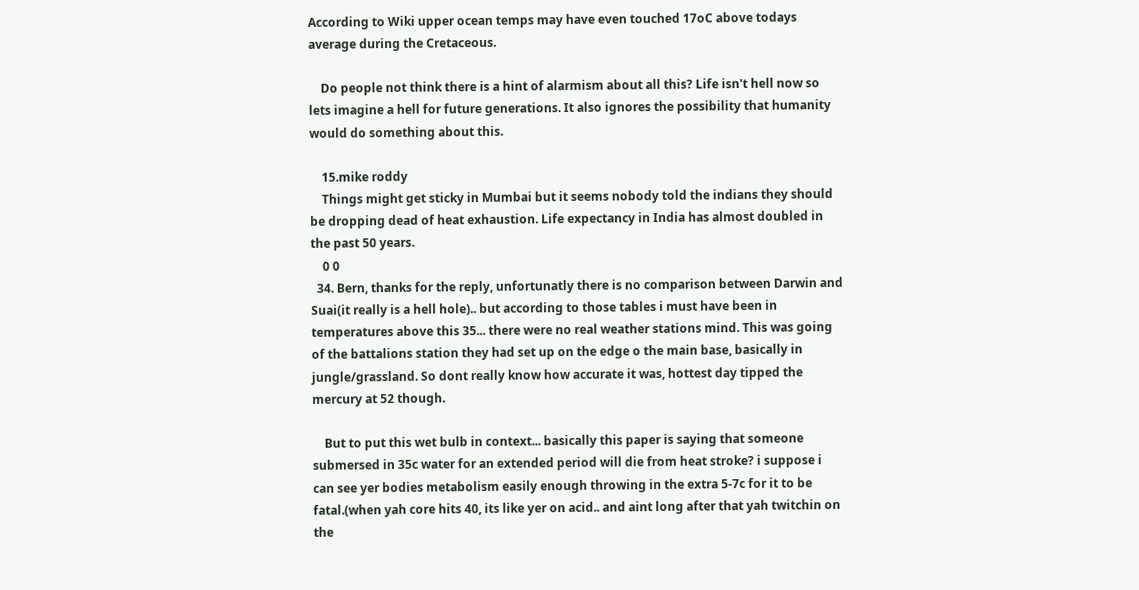According to Wiki upper ocean temps may have even touched 17oC above todays average during the Cretaceous.

    Do people not think there is a hint of alarmism about all this? Life isn't hell now so lets imagine a hell for future generations. It also ignores the possibility that humanity would do something about this.

    15.mike roddy
    Things might get sticky in Mumbai but it seems nobody told the indians they should be dropping dead of heat exhaustion. Life expectancy in India has almost doubled in the past 50 years.
    0 0
  34. Bern, thanks for the reply, unfortunatly there is no comparison between Darwin and Suai(it really is a hell hole).. but according to those tables i must have been in temperatures above this 35... there were no real weather stations mind. This was going of the battalions station they had set up on the edge o the main base, basically in jungle/grassland. So dont really know how accurate it was, hottest day tipped the mercury at 52 though.

    But to put this wet bulb in context... basically this paper is saying that someone submersed in 35c water for an extended period will die from heat stroke? i suppose i can see yer bodies metabolism easily enough throwing in the extra 5-7c for it to be fatal.(when yah core hits 40, its like yer on acid.. and aint long after that yah twitchin on the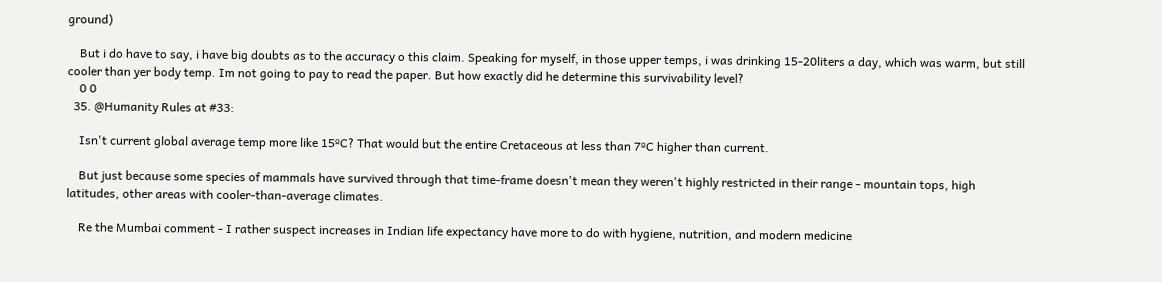ground)

    But i do have to say, i have big doubts as to the accuracy o this claim. Speaking for myself, in those upper temps, i was drinking 15-20liters a day, which was warm, but still cooler than yer body temp. Im not going to pay to read the paper. But how exactly did he determine this survivability level?
    0 0
  35. @Humanity Rules at #33:

    Isn't current global average temp more like 15ºC? That would but the entire Cretaceous at less than 7ºC higher than current.

    But just because some species of mammals have survived through that time-frame doesn't mean they weren't highly restricted in their range - mountain tops, high latitudes, other areas with cooler-than-average climates.

    Re the Mumbai comment - I rather suspect increases in Indian life expectancy have more to do with hygiene, nutrition, and modern medicine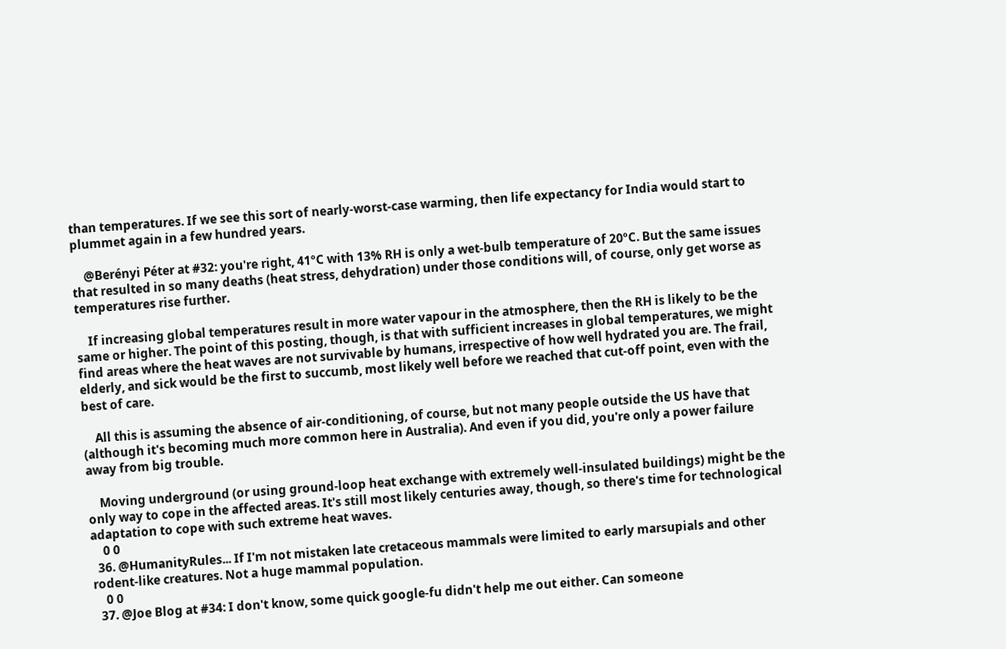than temperatures. If we see this sort of nearly-worst-case warming, then life expectancy for India would start to plummet again in a few hundred years.

    @Berényi Péter at #32: you're right, 41ºC with 13% RH is only a wet-bulb temperature of 20ºC. But the same issues that resulted in so many deaths (heat stress, dehydration) under those conditions will, of course, only get worse as temperatures rise further.

    If increasing global temperatures result in more water vapour in the atmosphere, then the RH is likely to be the same or higher. The point of this posting, though, is that with sufficient increases in global temperatures, we might find areas where the heat waves are not survivable by humans, irrespective of how well hydrated you are. The frail, elderly, and sick would be the first to succumb, most likely well before we reached that cut-off point, even with the best of care.

    All this is assuming the absence of air-conditioning, of course, but not many people outside the US have that (although it's becoming much more common here in Australia). And even if you did, you're only a power failure away from big trouble.

    Moving underground (or using ground-loop heat exchange with extremely well-insulated buildings) might be the only way to cope in the affected areas. It's still most likely centuries away, though, so there's time for technological adaptation to cope with such extreme heat waves.
    0 0
  36. @HumanityRules... If I'm not mistaken late cretaceous mammals were limited to early marsupials and other rodent-like creatures. Not a huge mammal population.
    0 0
  37. @Joe Blog at #34: I don't know, some quick google-fu didn't help me out either. Can someone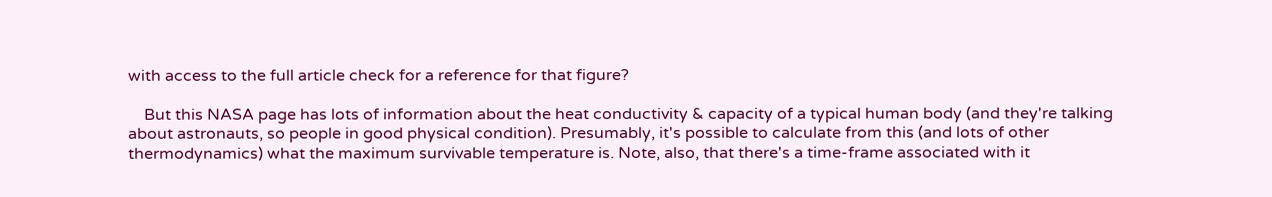with access to the full article check for a reference for that figure?

    But this NASA page has lots of information about the heat conductivity & capacity of a typical human body (and they're talking about astronauts, so people in good physical condition). Presumably, it's possible to calculate from this (and lots of other thermodynamics) what the maximum survivable temperature is. Note, also, that there's a time-frame associated with it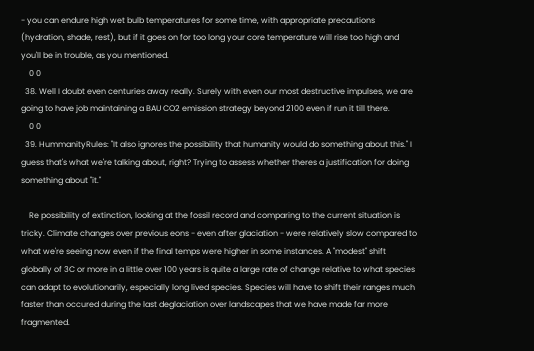- you can endure high wet bulb temperatures for some time, with appropriate precautions (hydration, shade, rest), but if it goes on for too long your core temperature will rise too high and you'll be in trouble, as you mentioned.
    0 0
  38. Well I doubt even centuries away really. Surely with even our most destructive impulses, we are going to have job maintaining a BAU CO2 emission strategy beyond 2100 even if run it till there.
    0 0
  39. HummanityRules: "It also ignores the possibility that humanity would do something about this." I guess that's what we're talking about, right? Trying to assess whether theres a justification for doing something about "it."

    Re possibility of extinction, looking at the fossil record and comparing to the current situation is tricky. Climate changes over previous eons - even after glaciation - were relatively slow compared to what we're seeing now even if the final temps were higher in some instances. A "modest" shift globally of 3C or more in a little over 100 years is quite a large rate of change relative to what species can adapt to evolutionarily, especially long lived species. Species will have to shift their ranges much faster than occured during the last deglaciation over landscapes that we have made far more fragmented.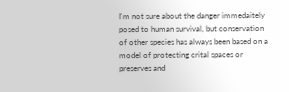I'm not sure about the danger immedaitely posed to human survival, but conservation of other species has always been based on a model of protecting crital spaces or preserves and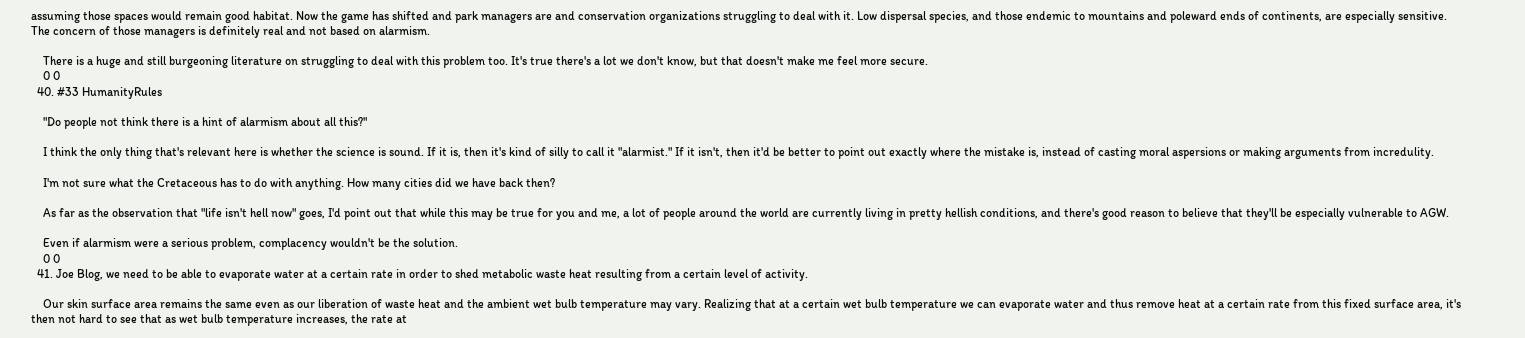assuming those spaces would remain good habitat. Now the game has shifted and park managers are and conservation organizations struggling to deal with it. Low dispersal species, and those endemic to mountains and poleward ends of continents, are especially sensitive. The concern of those managers is definitely real and not based on alarmism.

    There is a huge and still burgeoning literature on struggling to deal with this problem too. It's true there's a lot we don't know, but that doesn't make me feel more secure.
    0 0
  40. #33 HumanityRules

    "Do people not think there is a hint of alarmism about all this?"

    I think the only thing that's relevant here is whether the science is sound. If it is, then it's kind of silly to call it "alarmist." If it isn't, then it'd be better to point out exactly where the mistake is, instead of casting moral aspersions or making arguments from incredulity.

    I'm not sure what the Cretaceous has to do with anything. How many cities did we have back then?

    As far as the observation that "life isn't hell now" goes, I'd point out that while this may be true for you and me, a lot of people around the world are currently living in pretty hellish conditions, and there's good reason to believe that they'll be especially vulnerable to AGW.

    Even if alarmism were a serious problem, complacency wouldn't be the solution.
    0 0
  41. Joe Blog, we need to be able to evaporate water at a certain rate in order to shed metabolic waste heat resulting from a certain level of activity.

    Our skin surface area remains the same even as our liberation of waste heat and the ambient wet bulb temperature may vary. Realizing that at a certain wet bulb temperature we can evaporate water and thus remove heat at a certain rate from this fixed surface area, it's then not hard to see that as wet bulb temperature increases, the rate at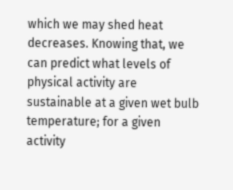which we may shed heat decreases. Knowing that, we can predict what levels of physical activity are sustainable at a given wet bulb temperature; for a given activity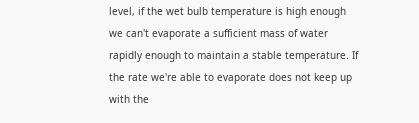level, if the wet bulb temperature is high enough we can't evaporate a sufficient mass of water rapidly enough to maintain a stable temperature. If the rate we're able to evaporate does not keep up with the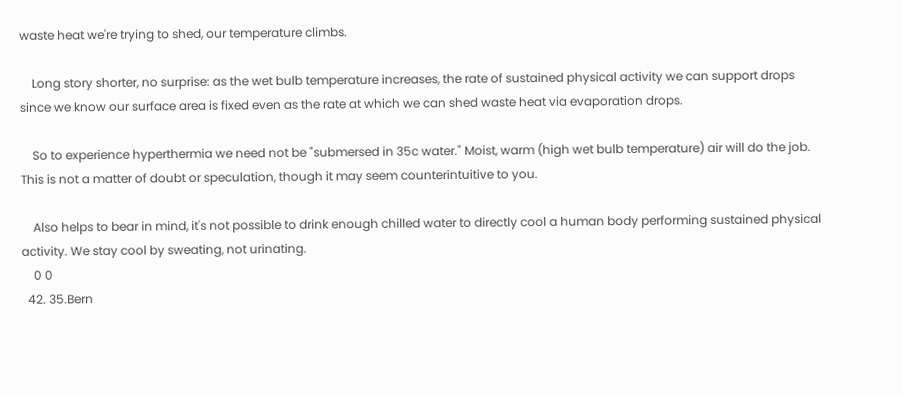waste heat we're trying to shed, our temperature climbs.

    Long story shorter, no surprise: as the wet bulb temperature increases, the rate of sustained physical activity we can support drops since we know our surface area is fixed even as the rate at which we can shed waste heat via evaporation drops.

    So to experience hyperthermia we need not be "submersed in 35c water." Moist, warm (high wet bulb temperature) air will do the job. This is not a matter of doubt or speculation, though it may seem counterintuitive to you.

    Also helps to bear in mind, it's not possible to drink enough chilled water to directly cool a human body performing sustained physical activity. We stay cool by sweating, not urinating.
    0 0
  42. 35.Bern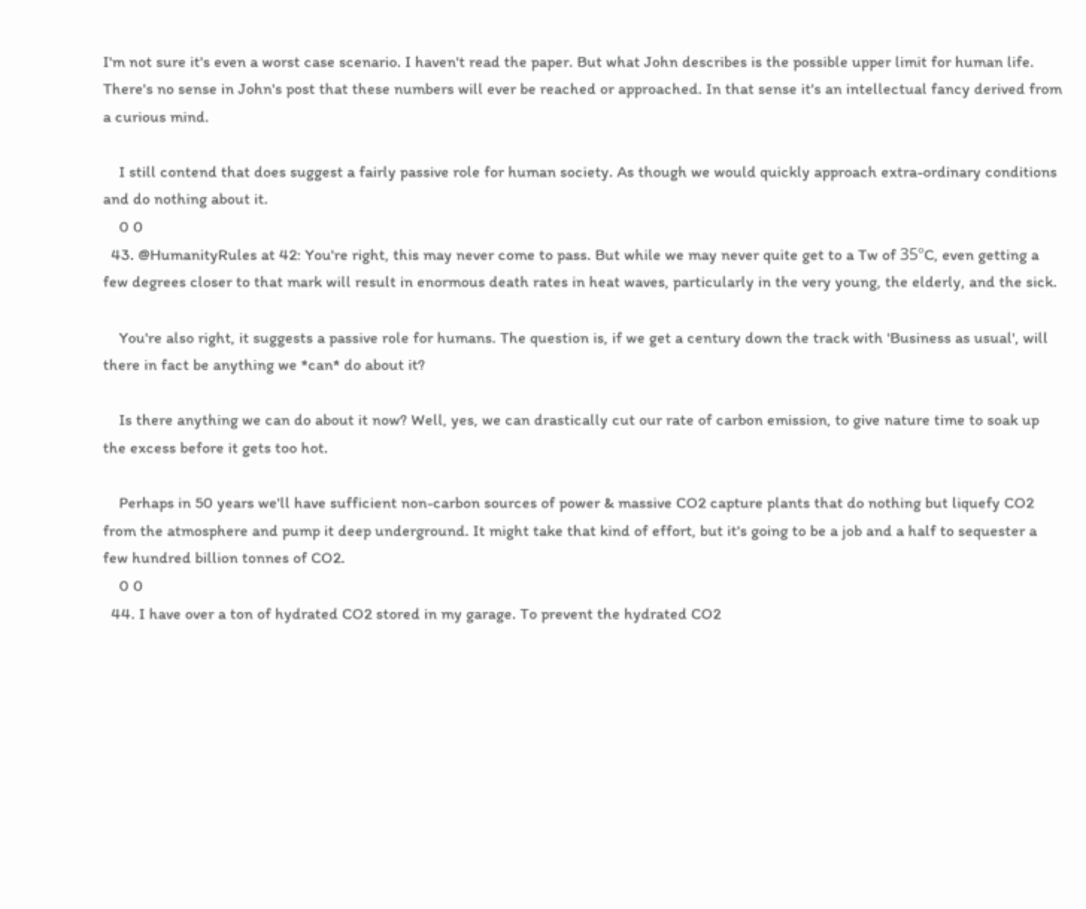I'm not sure it's even a worst case scenario. I haven't read the paper. But what John describes is the possible upper limit for human life. There's no sense in John's post that these numbers will ever be reached or approached. In that sense it's an intellectual fancy derived from a curious mind.

    I still contend that does suggest a fairly passive role for human society. As though we would quickly approach extra-ordinary conditions and do nothing about it.
    0 0
  43. @HumanityRules at 42: You're right, this may never come to pass. But while we may never quite get to a Tw of 35ºC, even getting a few degrees closer to that mark will result in enormous death rates in heat waves, particularly in the very young, the elderly, and the sick.

    You're also right, it suggests a passive role for humans. The question is, if we get a century down the track with 'Business as usual', will there in fact be anything we *can* do about it?

    Is there anything we can do about it now? Well, yes, we can drastically cut our rate of carbon emission, to give nature time to soak up the excess before it gets too hot.

    Perhaps in 50 years we'll have sufficient non-carbon sources of power & massive CO2 capture plants that do nothing but liquefy CO2 from the atmosphere and pump it deep underground. It might take that kind of effort, but it's going to be a job and a half to sequester a few hundred billion tonnes of CO2.
    0 0
  44. I have over a ton of hydrated CO2 stored in my garage. To prevent the hydrated CO2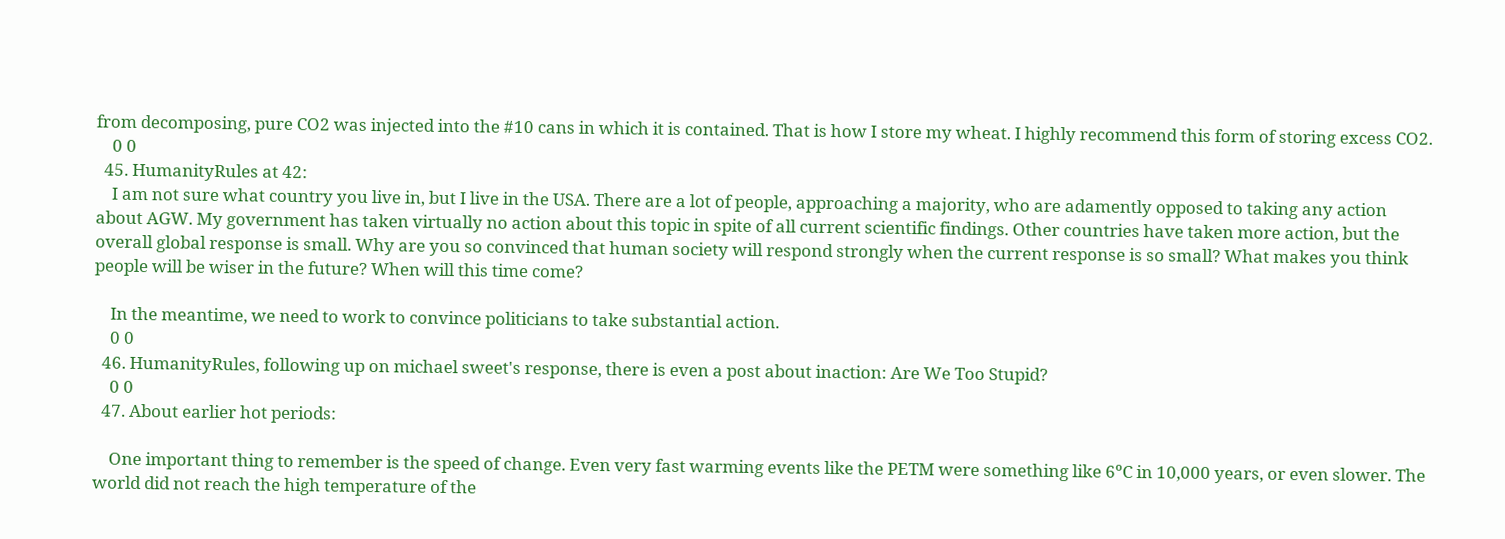from decomposing, pure CO2 was injected into the #10 cans in which it is contained. That is how I store my wheat. I highly recommend this form of storing excess CO2.
    0 0
  45. HumanityRules at 42:
    I am not sure what country you live in, but I live in the USA. There are a lot of people, approaching a majority, who are adamently opposed to taking any action about AGW. My government has taken virtually no action about this topic in spite of all current scientific findings. Other countries have taken more action, but the overall global response is small. Why are you so convinced that human society will respond strongly when the current response is so small? What makes you think people will be wiser in the future? When will this time come?

    In the meantime, we need to work to convince politicians to take substantial action.
    0 0
  46. HumanityRules, following up on michael sweet's response, there is even a post about inaction: Are We Too Stupid?
    0 0
  47. About earlier hot periods:

    One important thing to remember is the speed of change. Even very fast warming events like the PETM were something like 6ºC in 10,000 years, or even slower. The world did not reach the high temperature of the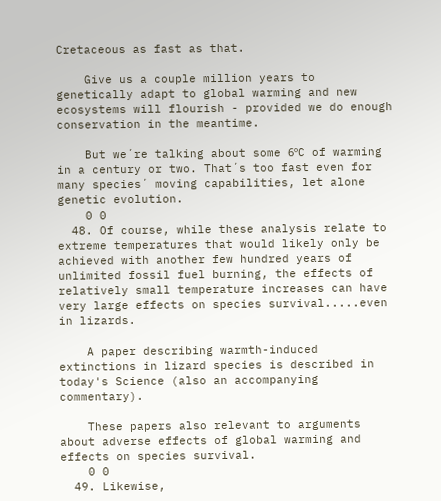Cretaceous as fast as that.

    Give us a couple million years to genetically adapt to global warming and new ecosystems will flourish - provided we do enough conservation in the meantime.

    But we´re talking about some 6ºC of warming in a century or two. That´s too fast even for many species´ moving capabilities, let alone genetic evolution.
    0 0
  48. Of course, while these analysis relate to extreme temperatures that would likely only be achieved with another few hundred years of unlimited fossil fuel burning, the effects of relatively small temperature increases can have very large effects on species survival.....even in lizards.

    A paper describing warmth-induced extinctions in lizard species is described in today's Science (also an accompanying commentary).

    These papers also relevant to arguments about adverse effects of global warming and effects on species survival.
    0 0
  49. Likewise,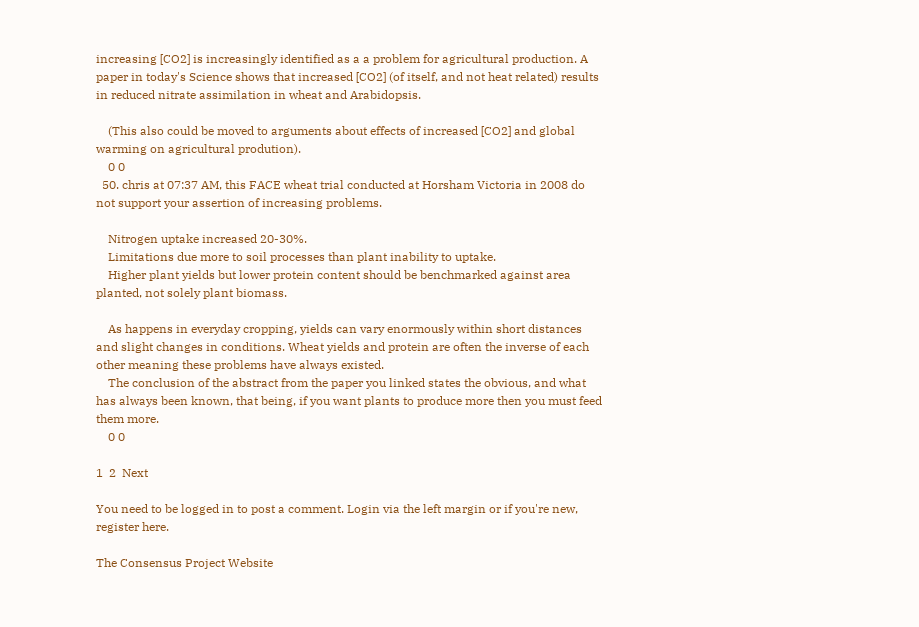increasing [CO2] is increasingly identified as a a problem for agricultural production. A paper in today's Science shows that increased [CO2] (of itself, and not heat related) results in reduced nitrate assimilation in wheat and Arabidopsis.

    (This also could be moved to arguments about effects of increased [CO2] and global warming on agricultural prodution).
    0 0
  50. chris at 07:37 AM, this FACE wheat trial conducted at Horsham Victoria in 2008 do not support your assertion of increasing problems.

    Nitrogen uptake increased 20-30%.
    Limitations due more to soil processes than plant inability to uptake.
    Higher plant yields but lower protein content should be benchmarked against area planted, not solely plant biomass.

    As happens in everyday cropping, yields can vary enormously within short distances and slight changes in conditions. Wheat yields and protein are often the inverse of each other meaning these problems have always existed.
    The conclusion of the abstract from the paper you linked states the obvious, and what has always been known, that being, if you want plants to produce more then you must feed them more.
    0 0

1  2  Next

You need to be logged in to post a comment. Login via the left margin or if you're new, register here.

The Consensus Project Website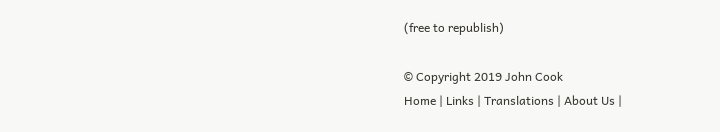(free to republish)

© Copyright 2019 John Cook
Home | Links | Translations | About Us |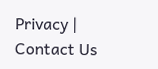Privacy | Contact Us